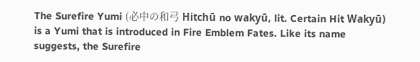The Surefire Yumi (必中の和弓 Hitchū no wakyū, lit. Certain Hit Wakyū) is a Yumi that is introduced in Fire Emblem Fates. Like its name suggests, the Surefire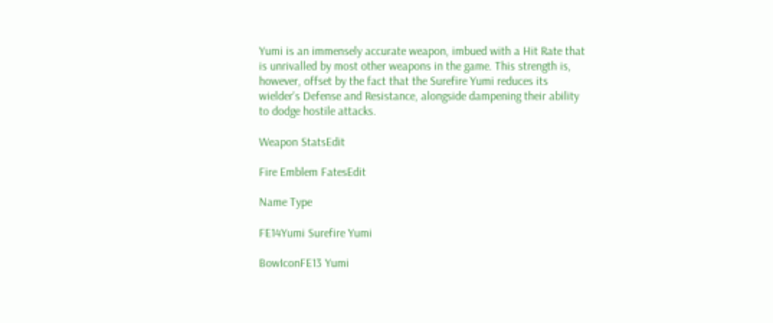Yumi is an immensely accurate weapon, imbued with a Hit Rate that is unrivalled by most other weapons in the game. This strength is, however, offset by the fact that the Surefire Yumi reduces its wielder's Defense and Resistance, alongside dampening their ability to dodge hostile attacks.

Weapon StatsEdit

Fire Emblem FatesEdit

Name Type

FE14Yumi Surefire Yumi

BowIconFE13 Yumi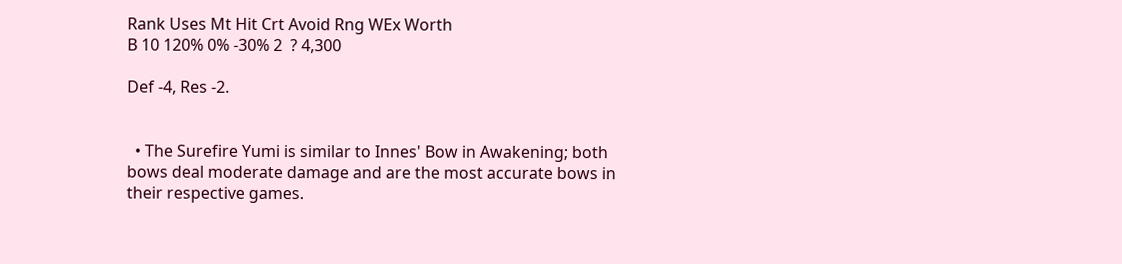Rank Uses Mt Hit Crt Avoid Rng WEx Worth
B 10 120% 0% -30% 2  ? 4,300

Def -4, Res -2.


  • The Surefire Yumi is similar to Innes' Bow in Awakening; both bows deal moderate damage and are the most accurate bows in their respective games.